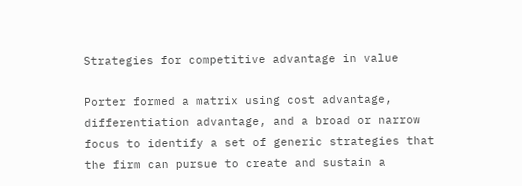Strategies for competitive advantage in value

Porter formed a matrix using cost advantage, differentiation advantage, and a broad or narrow focus to identify a set of generic strategies that the firm can pursue to create and sustain a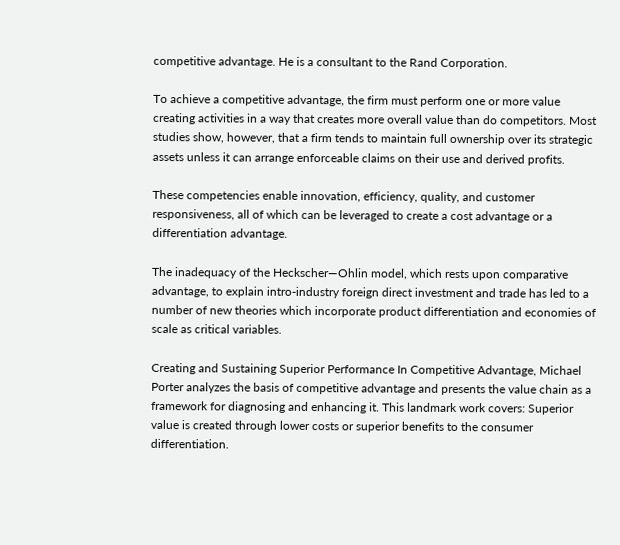competitive advantage. He is a consultant to the Rand Corporation.

To achieve a competitive advantage, the firm must perform one or more value creating activities in a way that creates more overall value than do competitors. Most studies show, however, that a firm tends to maintain full ownership over its strategic assets unless it can arrange enforceable claims on their use and derived profits.

These competencies enable innovation, efficiency, quality, and customer responsiveness, all of which can be leveraged to create a cost advantage or a differentiation advantage.

The inadequacy of the Heckscher—Ohlin model, which rests upon comparative advantage, to explain intro-industry foreign direct investment and trade has led to a number of new theories which incorporate product differentiation and economies of scale as critical variables.

Creating and Sustaining Superior Performance In Competitive Advantage, Michael Porter analyzes the basis of competitive advantage and presents the value chain as a framework for diagnosing and enhancing it. This landmark work covers: Superior value is created through lower costs or superior benefits to the consumer differentiation.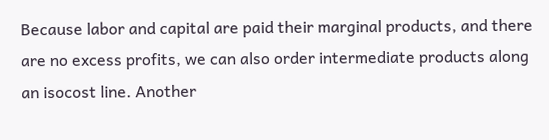Because labor and capital are paid their marginal products, and there are no excess profits, we can also order intermediate products along an isocost line. Another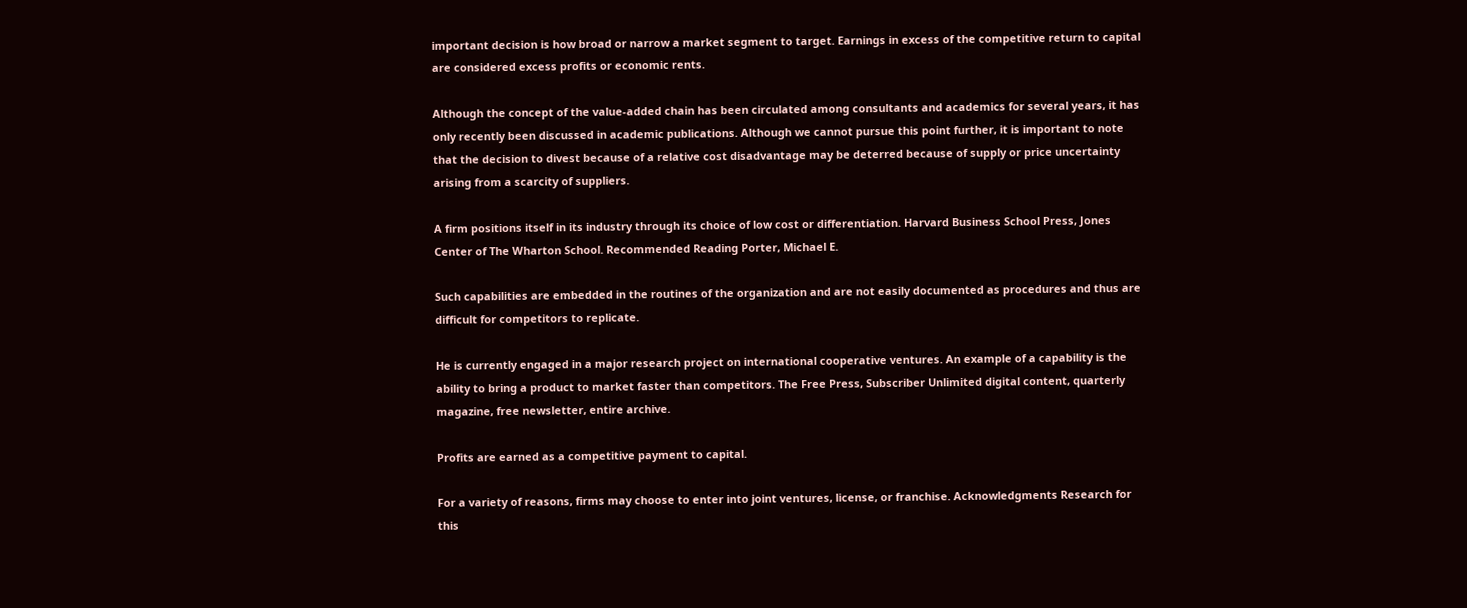important decision is how broad or narrow a market segment to target. Earnings in excess of the competitive return to capital are considered excess profits or economic rents.

Although the concept of the value-added chain has been circulated among consultants and academics for several years, it has only recently been discussed in academic publications. Although we cannot pursue this point further, it is important to note that the decision to divest because of a relative cost disadvantage may be deterred because of supply or price uncertainty arising from a scarcity of suppliers.

A firm positions itself in its industry through its choice of low cost or differentiation. Harvard Business School Press, Jones Center of The Wharton School. Recommended Reading Porter, Michael E.

Such capabilities are embedded in the routines of the organization and are not easily documented as procedures and thus are difficult for competitors to replicate.

He is currently engaged in a major research project on international cooperative ventures. An example of a capability is the ability to bring a product to market faster than competitors. The Free Press, Subscriber Unlimited digital content, quarterly magazine, free newsletter, entire archive.

Profits are earned as a competitive payment to capital.

For a variety of reasons, firms may choose to enter into joint ventures, license, or franchise. Acknowledgments Research for this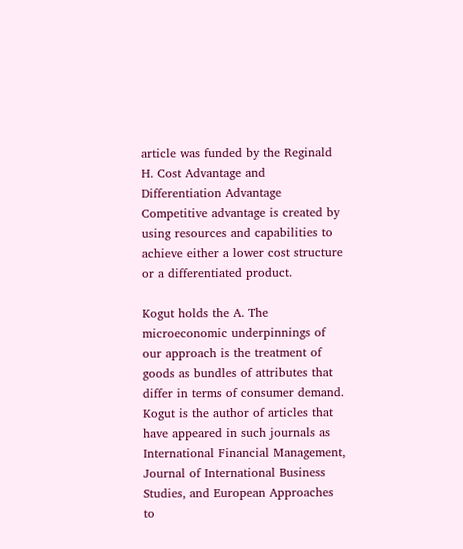article was funded by the Reginald H. Cost Advantage and Differentiation Advantage Competitive advantage is created by using resources and capabilities to achieve either a lower cost structure or a differentiated product.

Kogut holds the A. The microeconomic underpinnings of our approach is the treatment of goods as bundles of attributes that differ in terms of consumer demand. Kogut is the author of articles that have appeared in such journals as International Financial Management, Journal of International Business Studies, and European Approaches to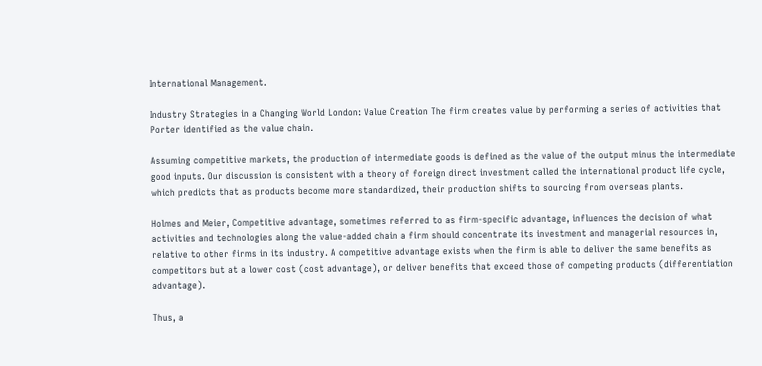International Management.

Industry Strategies in a Changing World London: Value Creation The firm creates value by performing a series of activities that Porter identified as the value chain.

Assuming competitive markets, the production of intermediate goods is defined as the value of the output minus the intermediate good inputs. Our discussion is consistent with a theory of foreign direct investment called the international product life cycle, which predicts that as products become more standardized, their production shifts to sourcing from overseas plants.

Holmes and Meier, Competitive advantage, sometimes referred to as firm-specific advantage, influences the decision of what activities and technologies along the value-added chain a firm should concentrate its investment and managerial resources in, relative to other firms in its industry. A competitive advantage exists when the firm is able to deliver the same benefits as competitors but at a lower cost (cost advantage), or deliver benefits that exceed those of competing products (differentiation advantage).

Thus, a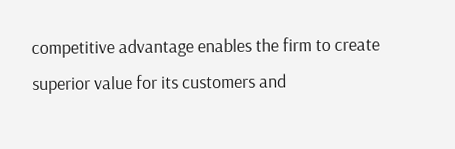competitive advantage enables the firm to create superior value for its customers and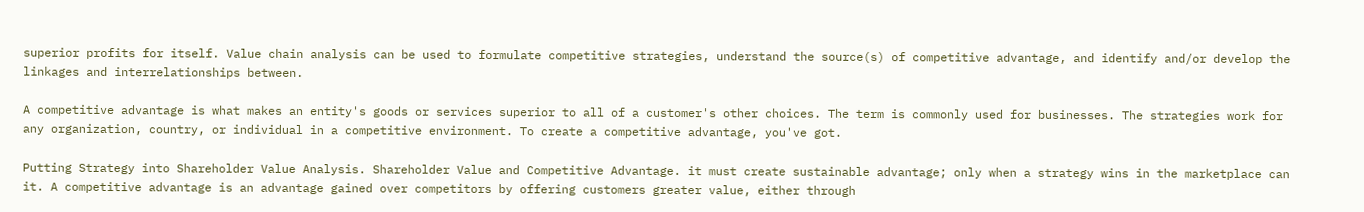superior profits for itself. Value chain analysis can be used to formulate competitive strategies, understand the source(s) of competitive advantage, and identify and/or develop the linkages and interrelationships between.

A competitive advantage is what makes an entity's goods or services superior to all of a customer's other choices. The term is commonly used for businesses. The strategies work for any organization, country, or individual in a competitive environment. To create a competitive advantage, you've got.

Putting Strategy into Shareholder Value Analysis. Shareholder Value and Competitive Advantage. it must create sustainable advantage; only when a strategy wins in the marketplace can it. A competitive advantage is an advantage gained over competitors by offering customers greater value, either through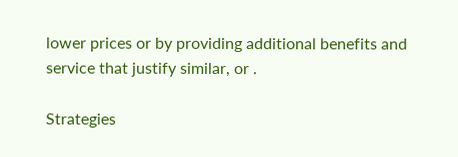lower prices or by providing additional benefits and service that justify similar, or .

Strategies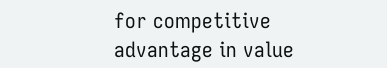for competitive advantage in value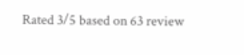Rated 3/5 based on 63 review